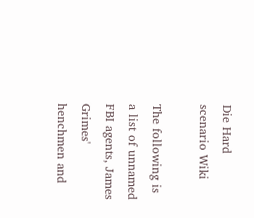Die Hard scenario Wiki

The following is a list of unnamed FBI agents, James Grimes' henchmen and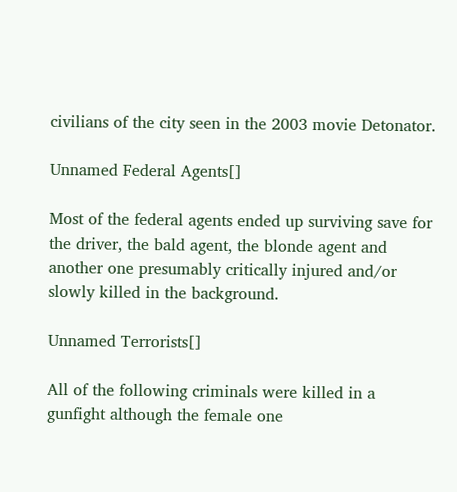civilians of the city seen in the 2003 movie Detonator.

Unnamed Federal Agents[]

Most of the federal agents ended up surviving save for the driver, the bald agent, the blonde agent and another one presumably critically injured and/or slowly killed in the background.

Unnamed Terrorists[]

All of the following criminals were killed in a gunfight although the female one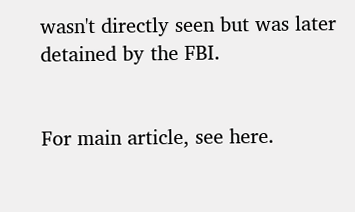wasn't directly seen but was later detained by the FBI.


For main article, see here.